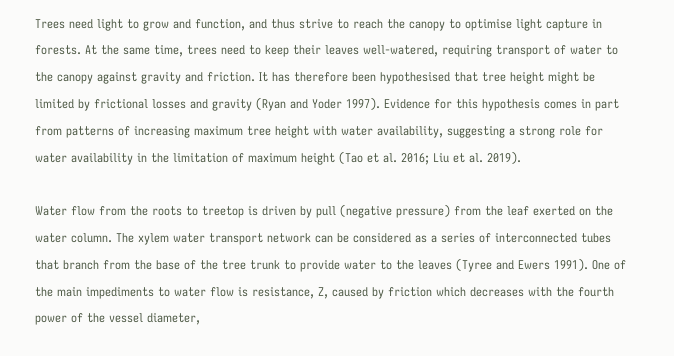Trees need light to grow and function, and thus strive to reach the canopy to optimise light capture in forests. At the same time, trees need to keep their leaves well-watered, requiring transport of water to the canopy against gravity and friction. It has therefore been hypothesised that tree height might be limited by frictional losses and gravity (Ryan and Yoder 1997). Evidence for this hypothesis comes in part from patterns of increasing maximum tree height with water availability, suggesting a strong role for water availability in the limitation of maximum height (Tao et al. 2016; Liu et al. 2019).

Water flow from the roots to treetop is driven by pull (negative pressure) from the leaf exerted on the water column. The xylem water transport network can be considered as a series of interconnected tubes that branch from the base of the tree trunk to provide water to the leaves (Tyree and Ewers 1991). One of the main impediments to water flow is resistance, Z, caused by friction which decreases with the fourth power of the vessel diameter,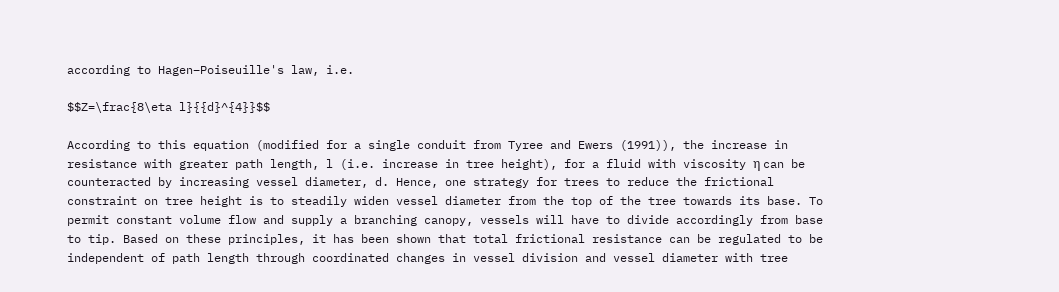according to Hagen–Poiseuille's law, i.e.

$$Z=\frac{8\eta l}{{d}^{4}}$$

According to this equation (modified for a single conduit from Tyree and Ewers (1991)), the increase in resistance with greater path length, l (i.e. increase in tree height), for a fluid with viscosity η can be counteracted by increasing vessel diameter, d. Hence, one strategy for trees to reduce the frictional constraint on tree height is to steadily widen vessel diameter from the top of the tree towards its base. To permit constant volume flow and supply a branching canopy, vessels will have to divide accordingly from base to tip. Based on these principles, it has been shown that total frictional resistance can be regulated to be independent of path length through coordinated changes in vessel division and vessel diameter with tree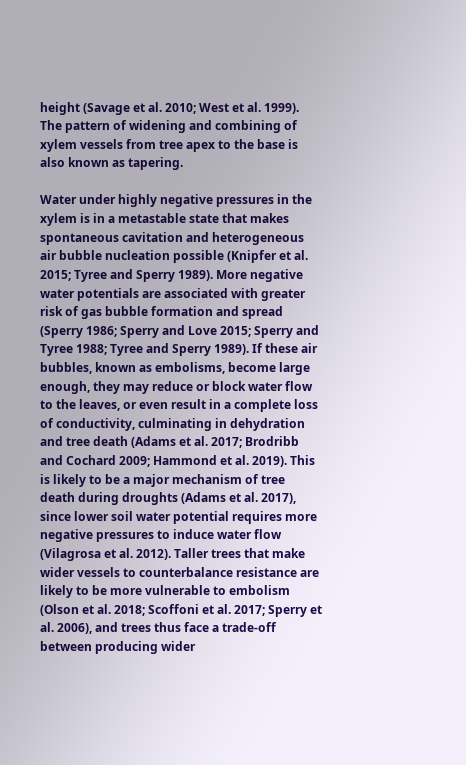height (Savage et al. 2010; West et al. 1999). The pattern of widening and combining of xylem vessels from tree apex to the base is also known as tapering.

Water under highly negative pressures in the xylem is in a metastable state that makes spontaneous cavitation and heterogeneous air bubble nucleation possible (Knipfer et al. 2015; Tyree and Sperry 1989). More negative water potentials are associated with greater risk of gas bubble formation and spread (Sperry 1986; Sperry and Love 2015; Sperry and Tyree 1988; Tyree and Sperry 1989). If these air bubbles, known as embolisms, become large enough, they may reduce or block water flow to the leaves, or even result in a complete loss of conductivity, culminating in dehydration and tree death (Adams et al. 2017; Brodribb and Cochard 2009; Hammond et al. 2019). This is likely to be a major mechanism of tree death during droughts (Adams et al. 2017), since lower soil water potential requires more negative pressures to induce water flow (Vilagrosa et al. 2012). Taller trees that make wider vessels to counterbalance resistance are likely to be more vulnerable to embolism (Olson et al. 2018; Scoffoni et al. 2017; Sperry et al. 2006), and trees thus face a trade-off between producing wider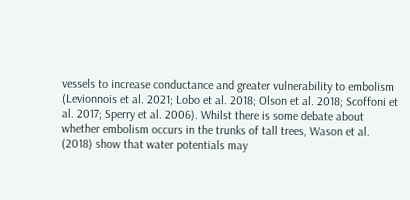vessels to increase conductance and greater vulnerability to embolism (Levionnois et al. 2021; Lobo et al. 2018; Olson et al. 2018; Scoffoni et al. 2017; Sperry et al. 2006). Whilst there is some debate about whether embolism occurs in the trunks of tall trees, Wason et al. (2018) show that water potentials may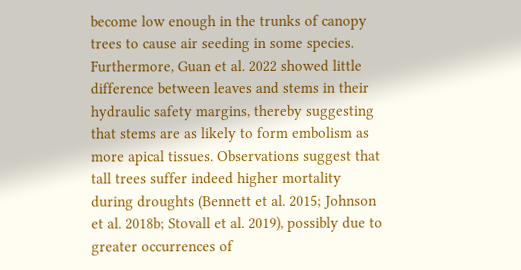become low enough in the trunks of canopy trees to cause air seeding in some species. Furthermore, Guan et al. 2022 showed little difference between leaves and stems in their hydraulic safety margins, thereby suggesting that stems are as likely to form embolism as more apical tissues. Observations suggest that tall trees suffer indeed higher mortality during droughts (Bennett et al. 2015; Johnson et al. 2018b; Stovall et al. 2019), possibly due to greater occurrences of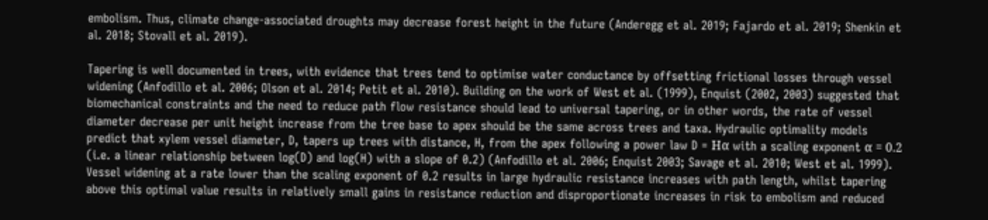embolism. Thus, climate change-associated droughts may decrease forest height in the future (Anderegg et al. 2019; Fajardo et al. 2019; Shenkin et al. 2018; Stovall et al. 2019).

Tapering is well documented in trees, with evidence that trees tend to optimise water conductance by offsetting frictional losses through vessel widening (Anfodillo et al. 2006; Olson et al. 2014; Petit et al. 2010). Building on the work of West et al. (1999), Enquist (2002, 2003) suggested that biomechanical constraints and the need to reduce path flow resistance should lead to universal tapering, or in other words, the rate of vessel diameter decrease per unit height increase from the tree base to apex should be the same across trees and taxa. Hydraulic optimality models predict that xylem vessel diameter, D, tapers up trees with distance, H, from the apex following a power law D = Hα with a scaling exponent α = 0.2 (i.e. a linear relationship between log(D) and log(H) with a slope of 0.2) (Anfodillo et al. 2006; Enquist 2003; Savage et al. 2010; West et al. 1999). Vessel widening at a rate lower than the scaling exponent of 0.2 results in large hydraulic resistance increases with path length, whilst tapering above this optimal value results in relatively small gains in resistance reduction and disproportionate increases in risk to embolism and reduced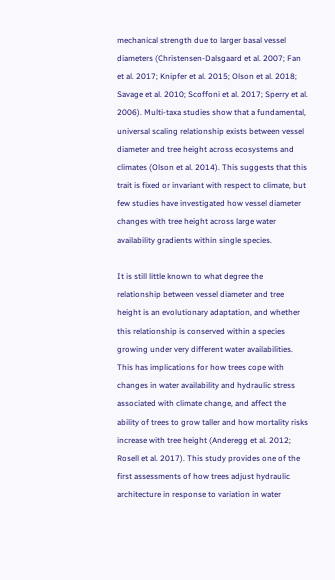mechanical strength due to larger basal vessel diameters (Christensen-Dalsgaard et al. 2007; Fan et al. 2017; Knipfer et al. 2015; Olson et al. 2018; Savage et al. 2010; Scoffoni et al. 2017; Sperry et al. 2006). Multi-taxa studies show that a fundamental, universal scaling relationship exists between vessel diameter and tree height across ecosystems and climates (Olson et al. 2014). This suggests that this trait is fixed or invariant with respect to climate, but few studies have investigated how vessel diameter changes with tree height across large water availability gradients within single species.

It is still little known to what degree the relationship between vessel diameter and tree height is an evolutionary adaptation, and whether this relationship is conserved within a species growing under very different water availabilities. This has implications for how trees cope with changes in water availability and hydraulic stress associated with climate change, and affect the ability of trees to grow taller and how mortality risks increase with tree height (Anderegg et al. 2012; Rosell et al. 2017). This study provides one of the first assessments of how trees adjust hydraulic architecture in response to variation in water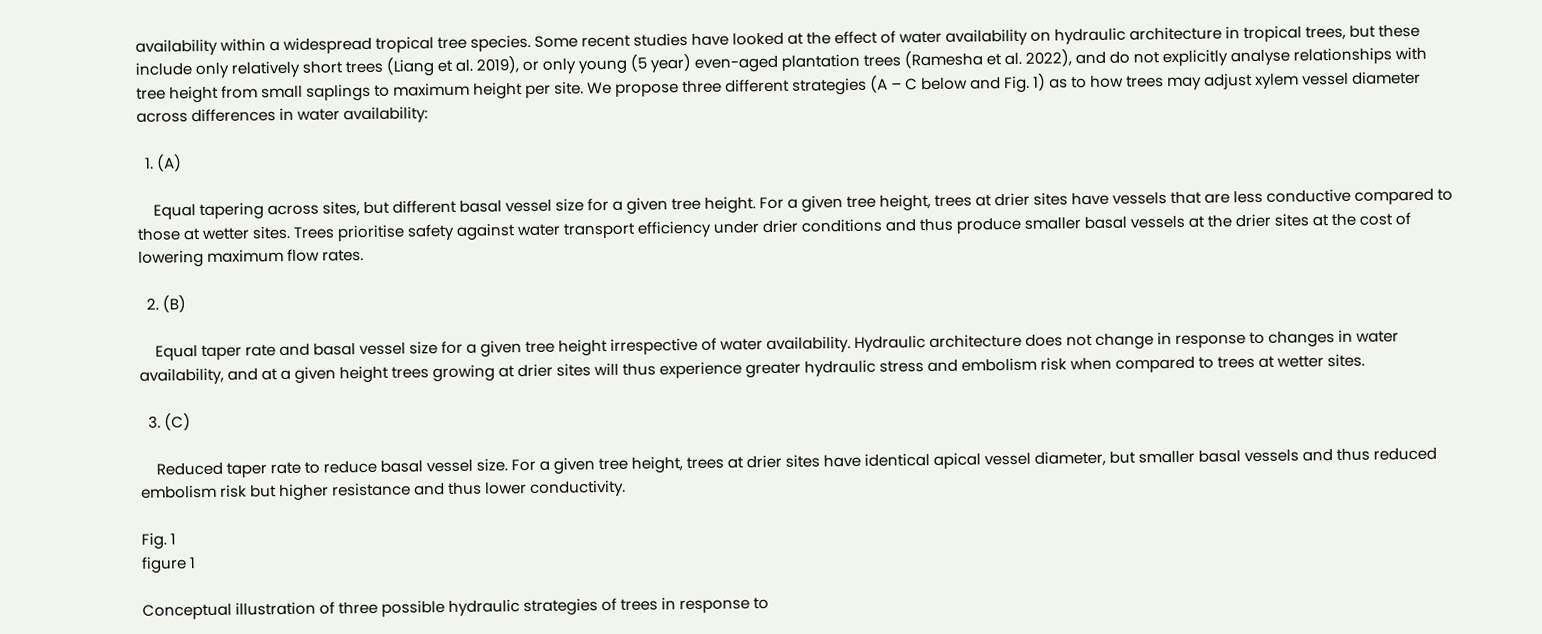availability within a widespread tropical tree species. Some recent studies have looked at the effect of water availability on hydraulic architecture in tropical trees, but these include only relatively short trees (Liang et al. 2019), or only young (5 year) even-aged plantation trees (Ramesha et al. 2022), and do not explicitly analyse relationships with tree height from small saplings to maximum height per site. We propose three different strategies (A – C below and Fig. 1) as to how trees may adjust xylem vessel diameter across differences in water availability:

  1. (A)

    Equal tapering across sites, but different basal vessel size for a given tree height. For a given tree height, trees at drier sites have vessels that are less conductive compared to those at wetter sites. Trees prioritise safety against water transport efficiency under drier conditions and thus produce smaller basal vessels at the drier sites at the cost of lowering maximum flow rates.

  2. (B)

    Equal taper rate and basal vessel size for a given tree height irrespective of water availability. Hydraulic architecture does not change in response to changes in water availability, and at a given height trees growing at drier sites will thus experience greater hydraulic stress and embolism risk when compared to trees at wetter sites.

  3. (C)

    Reduced taper rate to reduce basal vessel size. For a given tree height, trees at drier sites have identical apical vessel diameter, but smaller basal vessels and thus reduced embolism risk but higher resistance and thus lower conductivity.

Fig. 1
figure 1

Conceptual illustration of three possible hydraulic strategies of trees in response to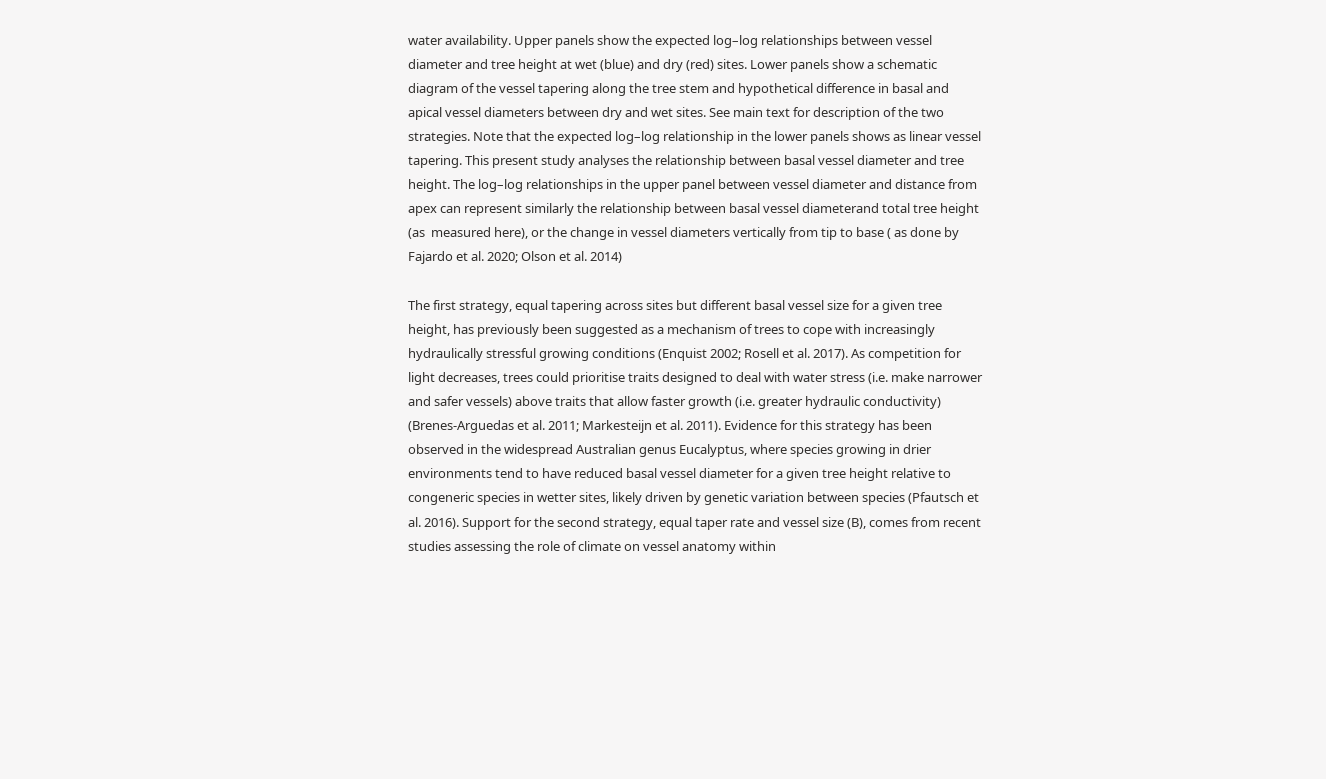water availability. Upper panels show the expected log–log relationships between vessel diameter and tree height at wet (blue) and dry (red) sites. Lower panels show a schematic diagram of the vessel tapering along the tree stem and hypothetical difference in basal and apical vessel diameters between dry and wet sites. See main text for description of the two strategies. Note that the expected log–log relationship in the lower panels shows as linear vessel tapering. This present study analyses the relationship between basal vessel diameter and tree height. The log–log relationships in the upper panel between vessel diameter and distance from apex can represent similarly the relationship between basal vessel diameterand total tree height (as  measured here), or the change in vessel diameters vertically from tip to base ( as done by Fajardo et al. 2020; Olson et al. 2014)

The first strategy, equal tapering across sites but different basal vessel size for a given tree height, has previously been suggested as a mechanism of trees to cope with increasingly hydraulically stressful growing conditions (Enquist 2002; Rosell et al. 2017). As competition for light decreases, trees could prioritise traits designed to deal with water stress (i.e. make narrower and safer vessels) above traits that allow faster growth (i.e. greater hydraulic conductivity) (Brenes-Arguedas et al. 2011; Markesteijn et al. 2011). Evidence for this strategy has been observed in the widespread Australian genus Eucalyptus, where species growing in drier environments tend to have reduced basal vessel diameter for a given tree height relative to congeneric species in wetter sites, likely driven by genetic variation between species (Pfautsch et al. 2016). Support for the second strategy, equal taper rate and vessel size (B), comes from recent studies assessing the role of climate on vessel anatomy within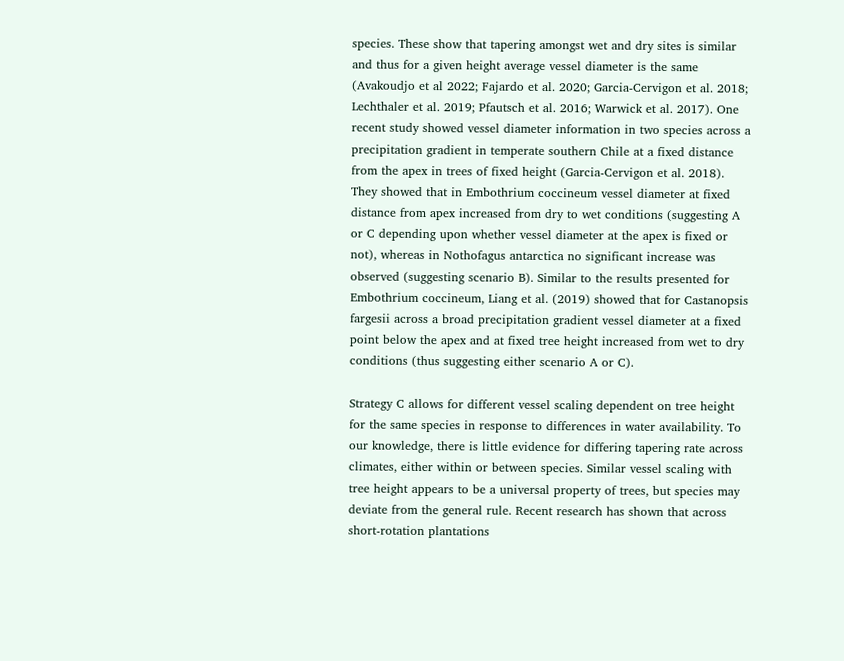species. These show that tapering amongst wet and dry sites is similar and thus for a given height average vessel diameter is the same (Avakoudjo et al 2022; Fajardo et al. 2020; Garcia-Cervigon et al. 2018; Lechthaler et al. 2019; Pfautsch et al. 2016; Warwick et al. 2017). One recent study showed vessel diameter information in two species across a precipitation gradient in temperate southern Chile at a fixed distance from the apex in trees of fixed height (Garcia-Cervigon et al. 2018). They showed that in Embothrium coccineum vessel diameter at fixed distance from apex increased from dry to wet conditions (suggesting A or C depending upon whether vessel diameter at the apex is fixed or not), whereas in Nothofagus antarctica no significant increase was observed (suggesting scenario B). Similar to the results presented for Embothrium coccineum, Liang et al. (2019) showed that for Castanopsis fargesii across a broad precipitation gradient vessel diameter at a fixed point below the apex and at fixed tree height increased from wet to dry conditions (thus suggesting either scenario A or C).

Strategy C allows for different vessel scaling dependent on tree height for the same species in response to differences in water availability. To our knowledge, there is little evidence for differing tapering rate across climates, either within or between species. Similar vessel scaling with tree height appears to be a universal property of trees, but species may deviate from the general rule. Recent research has shown that across  short-rotation plantations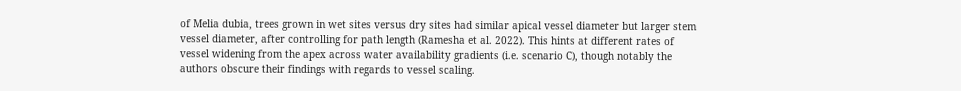of Melia dubia, trees grown in wet sites versus dry sites had similar apical vessel diameter but larger stem vessel diameter, after controlling for path length (Ramesha et al. 2022). This hints at different rates of vessel widening from the apex across water availability gradients (i.e. scenario C), though notably the authors obscure their findings with regards to vessel scaling.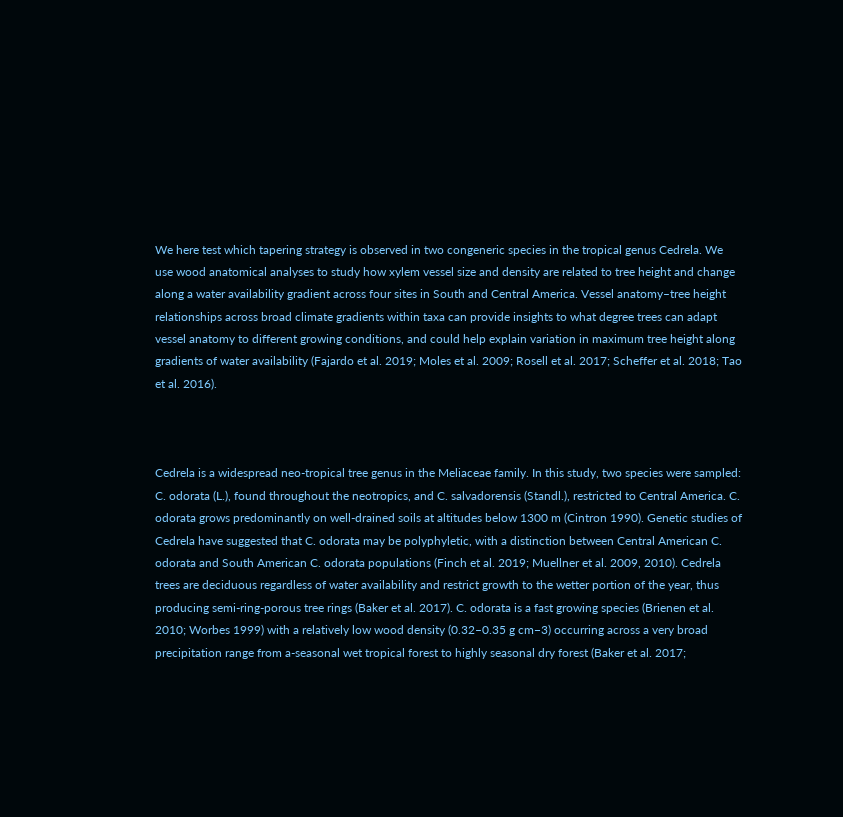We here test which tapering strategy is observed in two congeneric species in the tropical genus Cedrela. We use wood anatomical analyses to study how xylem vessel size and density are related to tree height and change along a water availability gradient across four sites in South and Central America. Vessel anatomy–tree height relationships across broad climate gradients within taxa can provide insights to what degree trees can adapt vessel anatomy to different growing conditions, and could help explain variation in maximum tree height along gradients of water availability (Fajardo et al. 2019; Moles et al. 2009; Rosell et al. 2017; Scheffer et al. 2018; Tao et al. 2016).



Cedrela is a widespread neo-tropical tree genus in the Meliaceae family. In this study, two species were sampled: C. odorata (L.), found throughout the neotropics, and C. salvadorensis (Standl.), restricted to Central America. C. odorata grows predominantly on well-drained soils at altitudes below 1300 m (Cintron 1990). Genetic studies of Cedrela have suggested that C. odorata may be polyphyletic, with a distinction between Central American C. odorata and South American C. odorata populations (Finch et al. 2019; Muellner et al. 2009, 2010). Cedrela trees are deciduous regardless of water availability and restrict growth to the wetter portion of the year, thus producing semi-ring-porous tree rings (Baker et al. 2017). C. odorata is a fast growing species (Brienen et al. 2010; Worbes 1999) with a relatively low wood density (0.32–0.35 g cm−3) occurring across a very broad precipitation range from a-seasonal wet tropical forest to highly seasonal dry forest (Baker et al. 2017;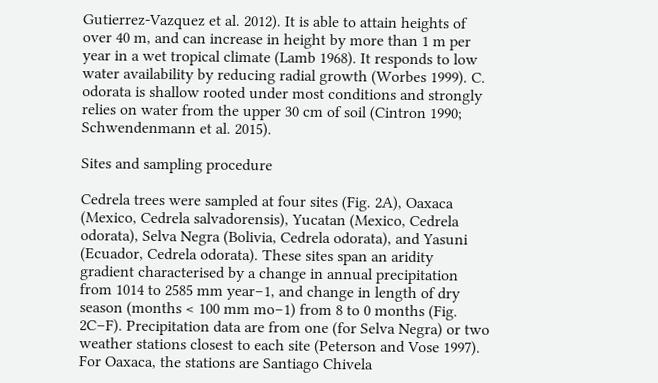Gutierrez-Vazquez et al. 2012). It is able to attain heights of over 40 m, and can increase in height by more than 1 m per year in a wet tropical climate (Lamb 1968). It responds to low water availability by reducing radial growth (Worbes 1999). C. odorata is shallow rooted under most conditions and strongly relies on water from the upper 30 cm of soil (Cintron 1990; Schwendenmann et al. 2015).

Sites and sampling procedure

Cedrela trees were sampled at four sites (Fig. 2A), Oaxaca (Mexico, Cedrela salvadorensis), Yucatan (Mexico, Cedrela odorata), Selva Negra (Bolivia, Cedrela odorata), and Yasuni (Ecuador, Cedrela odorata). These sites span an aridity gradient characterised by a change in annual precipitation from 1014 to 2585 mm year−1, and change in length of dry season (months < 100 mm mo−1) from 8 to 0 months (Fig. 2C–F). Precipitation data are from one (for Selva Negra) or two weather stations closest to each site (Peterson and Vose 1997). For Oaxaca, the stations are Santiago Chivela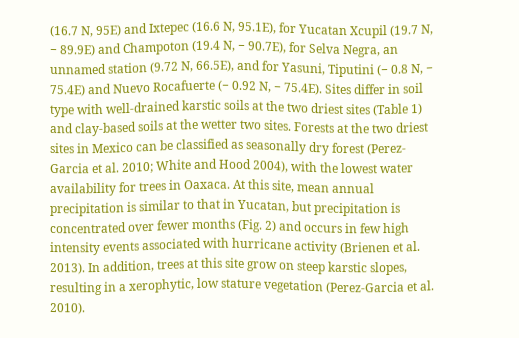(16.7 N, 95E) and Ixtepec (16.6 N, 95.1E), for Yucatan Xcupil (19.7 N, − 89.9E) and Champoton (19.4 N, − 90.7E), for Selva Negra, an unnamed station (9.72 N, 66.5E), and for Yasuni, Tiputini (− 0.8 N, − 75.4E) and Nuevo Rocafuerte (− 0.92 N, − 75.4E). Sites differ in soil type with well-drained karstic soils at the two driest sites (Table 1) and clay-based soils at the wetter two sites. Forests at the two driest sites in Mexico can be classified as seasonally dry forest (Perez-Garcia et al. 2010; White and Hood 2004), with the lowest water availability for trees in Oaxaca. At this site, mean annual precipitation is similar to that in Yucatan, but precipitation is concentrated over fewer months (Fig. 2) and occurs in few high intensity events associated with hurricane activity (Brienen et al. 2013). In addition, trees at this site grow on steep karstic slopes, resulting in a xerophytic, low stature vegetation (Perez-Garcia et al. 2010).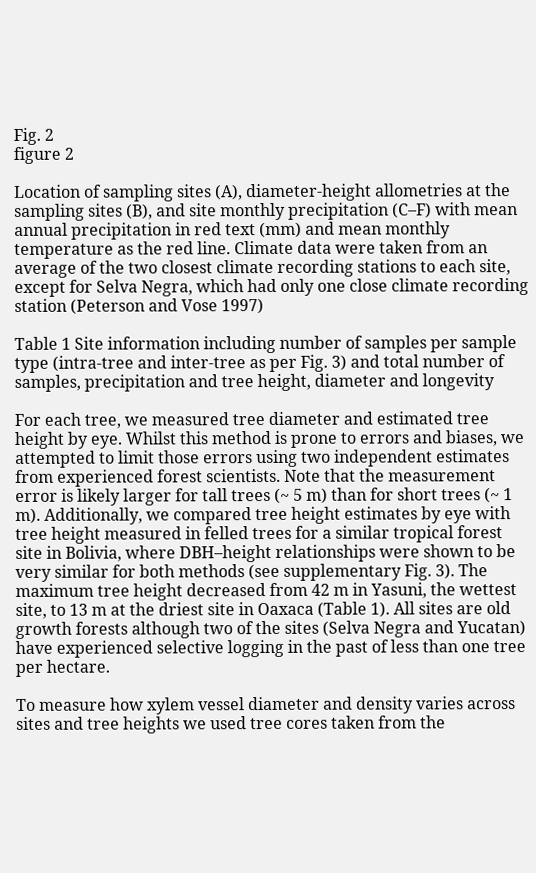Fig. 2
figure 2

Location of sampling sites (A), diameter-height allometries at the sampling sites (B), and site monthly precipitation (C–F) with mean annual precipitation in red text (mm) and mean monthly temperature as the red line. Climate data were taken from an average of the two closest climate recording stations to each site, except for Selva Negra, which had only one close climate recording station (Peterson and Vose 1997)

Table 1 Site information including number of samples per sample type (intra-tree and inter-tree as per Fig. 3) and total number of samples, precipitation and tree height, diameter and longevity

For each tree, we measured tree diameter and estimated tree height by eye. Whilst this method is prone to errors and biases, we attempted to limit those errors using two independent estimates from experienced forest scientists. Note that the measurement error is likely larger for tall trees (~ 5 m) than for short trees (~ 1 m). Additionally, we compared tree height estimates by eye with tree height measured in felled trees for a similar tropical forest site in Bolivia, where DBH–height relationships were shown to be very similar for both methods (see supplementary Fig. 3). The maximum tree height decreased from 42 m in Yasuni, the wettest site, to 13 m at the driest site in Oaxaca (Table 1). All sites are old growth forests although two of the sites (Selva Negra and Yucatan) have experienced selective logging in the past of less than one tree per hectare.

To measure how xylem vessel diameter and density varies across sites and tree heights we used tree cores taken from the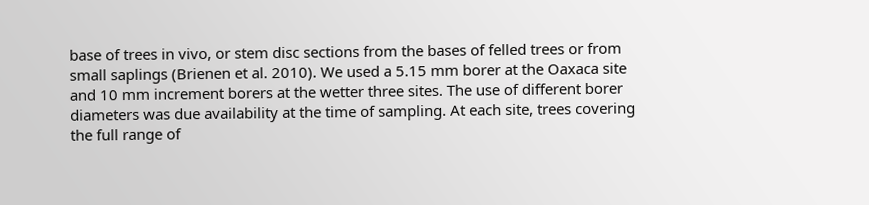base of trees in vivo, or stem disc sections from the bases of felled trees or from small saplings (Brienen et al. 2010). We used a 5.15 mm borer at the Oaxaca site and 10 mm increment borers at the wetter three sites. The use of different borer diameters was due availability at the time of sampling. At each site, trees covering the full range of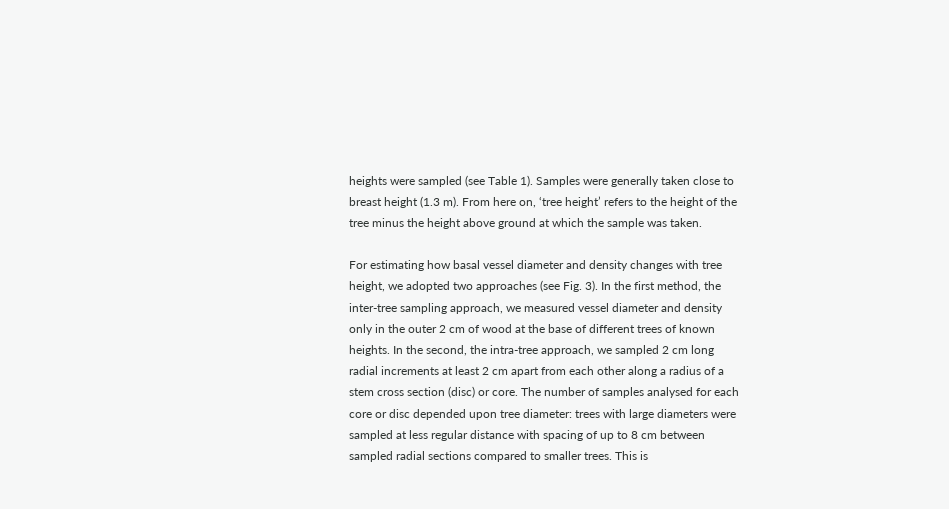heights were sampled (see Table 1). Samples were generally taken close to breast height (1.3 m). From here on, ‘tree height’ refers to the height of the tree minus the height above ground at which the sample was taken.

For estimating how basal vessel diameter and density changes with tree height, we adopted two approaches (see Fig. 3). In the first method, the inter-tree sampling approach, we measured vessel diameter and density only in the outer 2 cm of wood at the base of different trees of known heights. In the second, the intra-tree approach, we sampled 2 cm long radial increments at least 2 cm apart from each other along a radius of a stem cross section (disc) or core. The number of samples analysed for each core or disc depended upon tree diameter: trees with large diameters were sampled at less regular distance with spacing of up to 8 cm between sampled radial sections compared to smaller trees. This is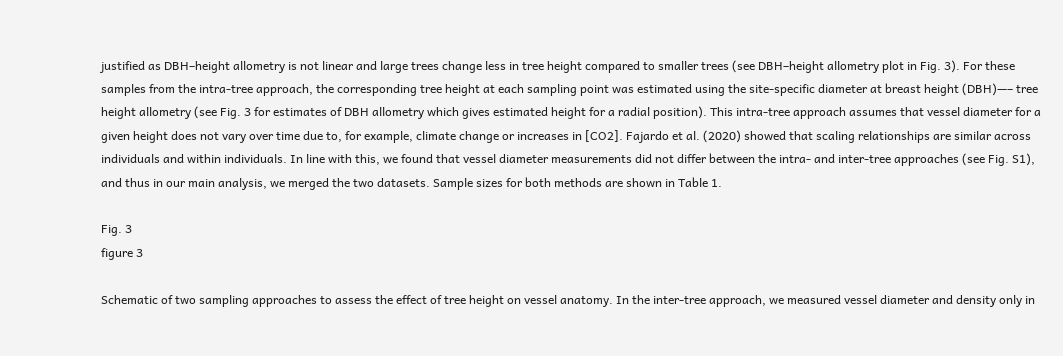justified as DBH–height allometry is not linear and large trees change less in tree height compared to smaller trees (see DBH–height allometry plot in Fig. 3). For these samples from the intra-tree approach, the corresponding tree height at each sampling point was estimated using the site-specific diameter at breast height (DBH)—– tree height allometry (see Fig. 3 for estimates of DBH allometry which gives estimated height for a radial position). This intra-tree approach assumes that vessel diameter for a given height does not vary over time due to, for example, climate change or increases in [CO2]. Fajardo et al. (2020) showed that scaling relationships are similar across individuals and within individuals. In line with this, we found that vessel diameter measurements did not differ between the intra- and inter-tree approaches (see Fig. S1), and thus in our main analysis, we merged the two datasets. Sample sizes for both methods are shown in Table 1.

Fig. 3
figure 3

Schematic of two sampling approaches to assess the effect of tree height on vessel anatomy. In the inter-tree approach, we measured vessel diameter and density only in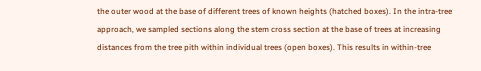the outer wood at the base of different trees of known heights (hatched boxes). In the intra-tree approach, we sampled sections along the stem cross section at the base of trees at increasing distances from the tree pith within individual trees (open boxes). This results in within-tree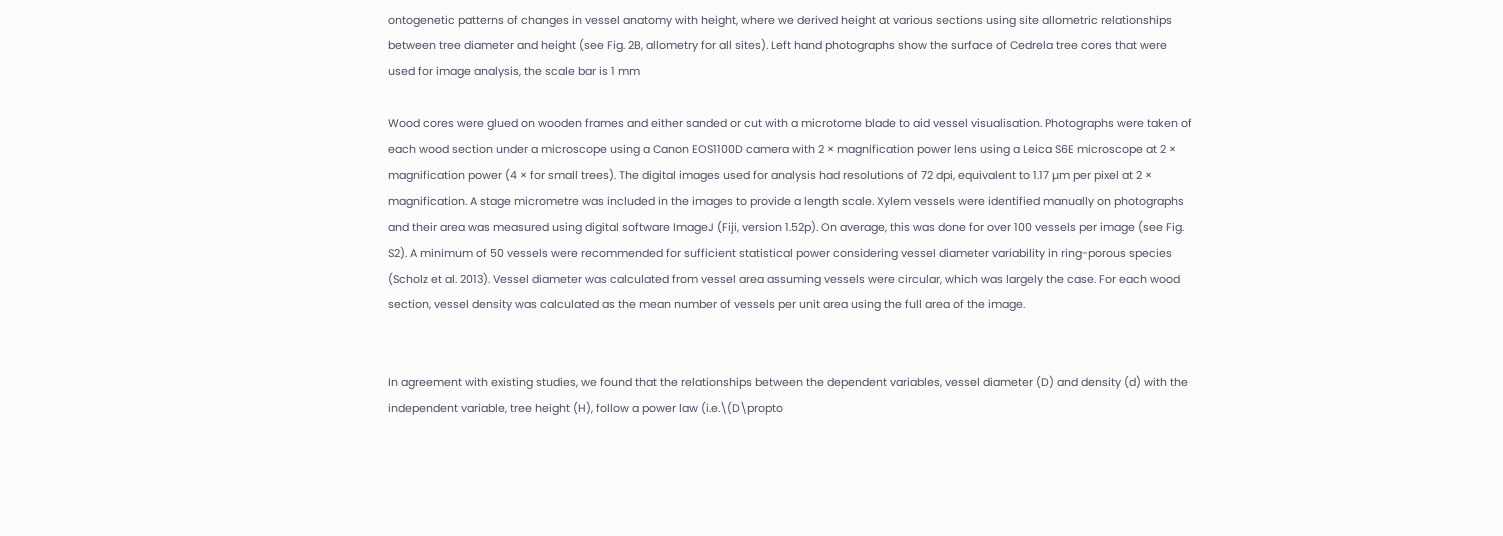ontogenetic patterns of changes in vessel anatomy with height, where we derived height at various sections using site allometric relationships between tree diameter and height (see Fig. 2B, allometry for all sites). Left hand photographs show the surface of Cedrela tree cores that were used for image analysis, the scale bar is 1 mm

Wood cores were glued on wooden frames and either sanded or cut with a microtome blade to aid vessel visualisation. Photographs were taken of each wood section under a microscope using a Canon EOS1100D camera with 2 × magnification power lens using a Leica S6E microscope at 2 × magnification power (4 × for small trees). The digital images used for analysis had resolutions of 72 dpi, equivalent to 1.17 µm per pixel at 2 × magnification. A stage micrometre was included in the images to provide a length scale. Xylem vessels were identified manually on photographs and their area was measured using digital software ImageJ (Fiji, version 1.52p). On average, this was done for over 100 vessels per image (see Fig. S2). A minimum of 50 vessels were recommended for sufficient statistical power considering vessel diameter variability in ring-porous species (Scholz et al. 2013). Vessel diameter was calculated from vessel area assuming vessels were circular, which was largely the case. For each wood section, vessel density was calculated as the mean number of vessels per unit area using the full area of the image.


In agreement with existing studies, we found that the relationships between the dependent variables, vessel diameter (D) and density (d) with the independent variable, tree height (H), follow a power law (i.e.\(D\propto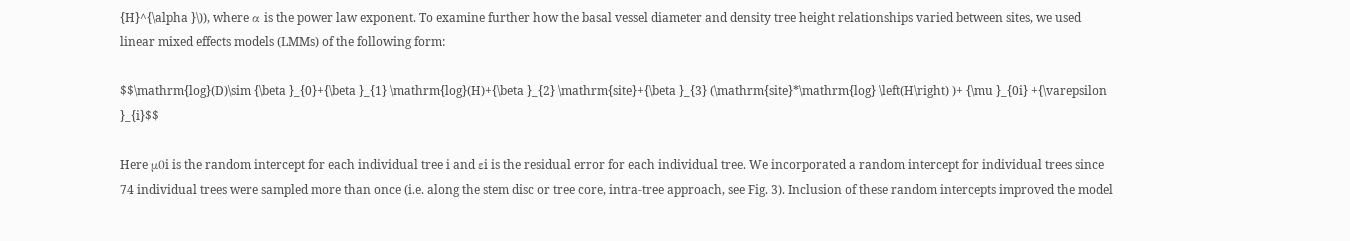{H}^{\alpha }\)), where α is the power law exponent. To examine further how the basal vessel diameter and density tree height relationships varied between sites, we used linear mixed effects models (LMMs) of the following form:

$$\mathrm{log}(D)\sim {\beta }_{0}+{\beta }_{1} \mathrm{log}(H)+{\beta }_{2} \mathrm{site}+{\beta }_{3} (\mathrm{site}*\mathrm{log} \left(H\right) )+ {\mu }_{0i} +{\varepsilon }_{i}$$

Here μ0i is the random intercept for each individual tree i and εi is the residual error for each individual tree. We incorporated a random intercept for individual trees since 74 individual trees were sampled more than once (i.e. along the stem disc or tree core, intra-tree approach, see Fig. 3). Inclusion of these random intercepts improved the model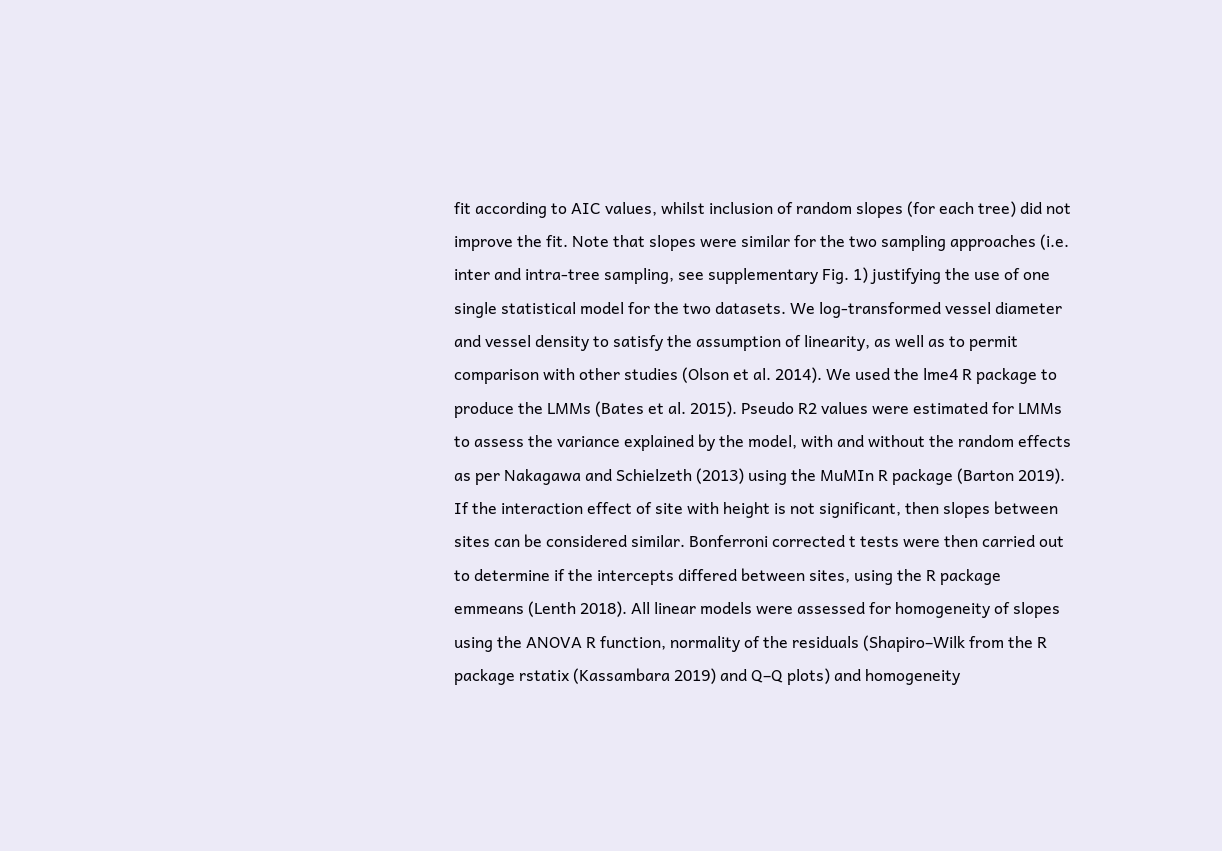fit according to AIC values, whilst inclusion of random slopes (for each tree) did not improve the fit. Note that slopes were similar for the two sampling approaches (i.e. inter and intra-tree sampling, see supplementary Fig. 1) justifying the use of one single statistical model for the two datasets. We log-transformed vessel diameter and vessel density to satisfy the assumption of linearity, as well as to permit comparison with other studies (Olson et al. 2014). We used the lme4 R package to produce the LMMs (Bates et al. 2015). Pseudo R2 values were estimated for LMMs to assess the variance explained by the model, with and without the random effects as per Nakagawa and Schielzeth (2013) using the MuMIn R package (Barton 2019). If the interaction effect of site with height is not significant, then slopes between sites can be considered similar. Bonferroni corrected t tests were then carried out to determine if the intercepts differed between sites, using the R package emmeans (Lenth 2018). All linear models were assessed for homogeneity of slopes using the ANOVA R function, normality of the residuals (Shapiro–Wilk from the R package rstatix (Kassambara 2019) and Q–Q plots) and homogeneity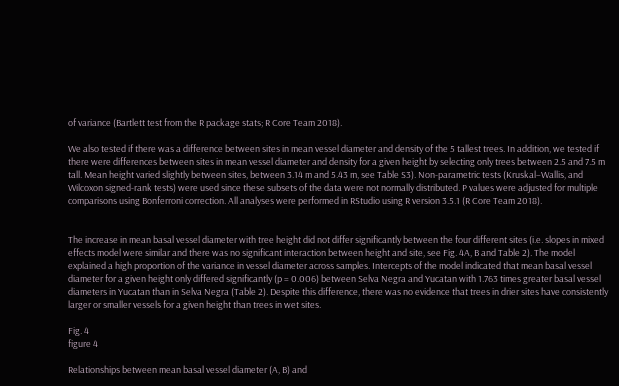of variance (Bartlett test from the R package stats; R Core Team 2018).

We also tested if there was a difference between sites in mean vessel diameter and density of the 5 tallest trees. In addition, we tested if there were differences between sites in mean vessel diameter and density for a given height by selecting only trees between 2.5 and 7.5 m tall. Mean height varied slightly between sites, between 3.14 m and 5.43 m, see Table S3). Non-parametric tests (Kruskal–Wallis, and Wilcoxon signed-rank tests) were used since these subsets of the data were not normally distributed. P values were adjusted for multiple comparisons using Bonferroni correction. All analyses were performed in RStudio using R version 3.5.1 (R Core Team 2018).


The increase in mean basal vessel diameter with tree height did not differ significantly between the four different sites (i.e. slopes in mixed effects model were similar and there was no significant interaction between height and site, see Fig. 4A, B and Table 2). The model explained a high proportion of the variance in vessel diameter across samples. Intercepts of the model indicated that mean basal vessel diameter for a given height only differed significantly (p = 0.006) between Selva Negra and Yucatan with 1.763 times greater basal vessel diameters in Yucatan than in Selva Negra (Table 2). Despite this difference, there was no evidence that trees in drier sites have consistently larger or smaller vessels for a given height than trees in wet sites.

Fig. 4
figure 4

Relationships between mean basal vessel diameter (A, B) and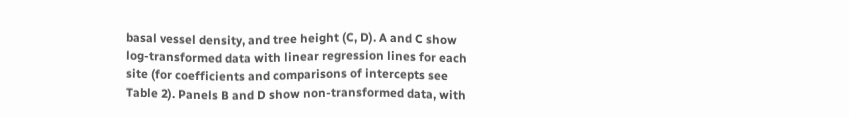basal vessel density, and tree height (C, D). A and C show log-transformed data with linear regression lines for each site (for coefficients and comparisons of intercepts see Table 2). Panels B and D show non-transformed data, with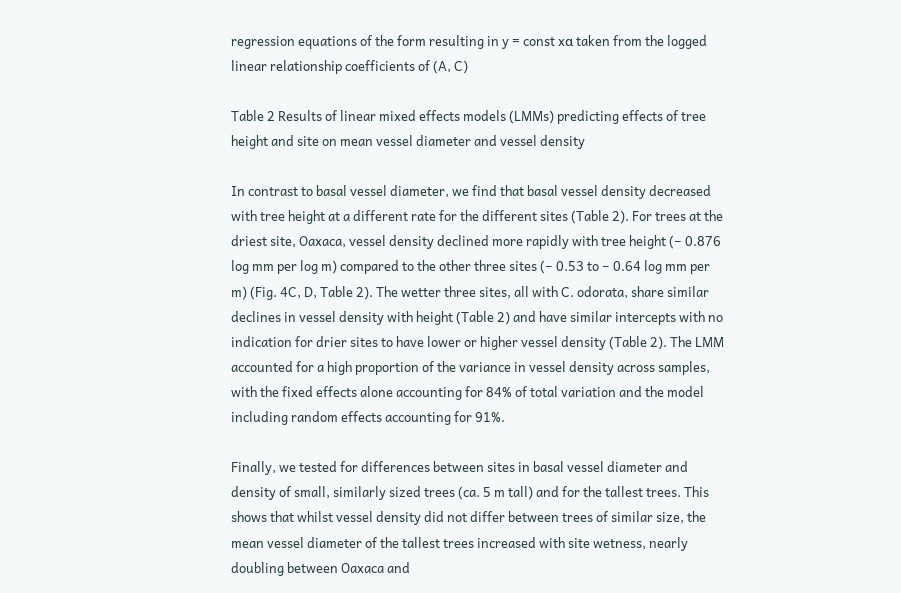regression equations of the form resulting in y = const xα taken from the logged linear relationship coefficients of (A, C)

Table 2 Results of linear mixed effects models (LMMs) predicting effects of tree height and site on mean vessel diameter and vessel density

In contrast to basal vessel diameter, we find that basal vessel density decreased with tree height at a different rate for the different sites (Table 2). For trees at the driest site, Oaxaca, vessel density declined more rapidly with tree height (− 0.876 log mm per log m) compared to the other three sites (− 0.53 to − 0.64 log mm per m) (Fig. 4C, D, Table 2). The wetter three sites, all with C. odorata, share similar declines in vessel density with height (Table 2) and have similar intercepts with no indication for drier sites to have lower or higher vessel density (Table 2). The LMM accounted for a high proportion of the variance in vessel density across samples, with the fixed effects alone accounting for 84% of total variation and the model including random effects accounting for 91%.

Finally, we tested for differences between sites in basal vessel diameter and density of small, similarly sized trees (ca. 5 m tall) and for the tallest trees. This shows that whilst vessel density did not differ between trees of similar size, the mean vessel diameter of the tallest trees increased with site wetness, nearly doubling between Oaxaca and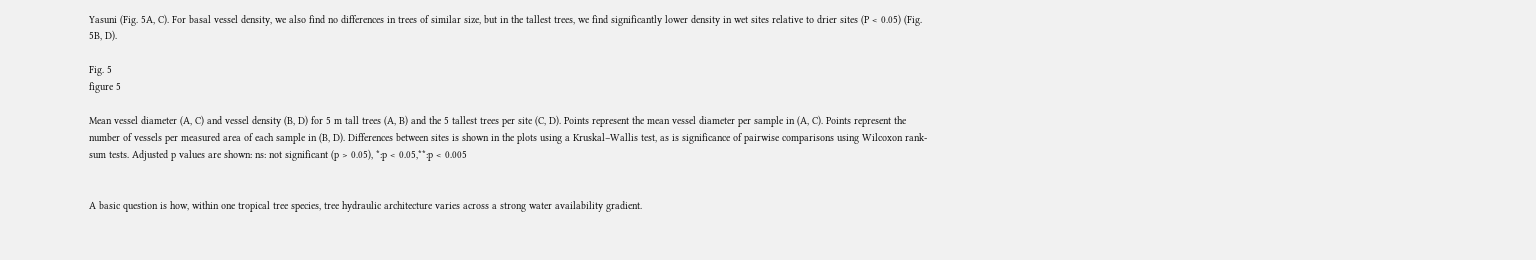Yasuni (Fig. 5A, C). For basal vessel density, we also find no differences in trees of similar size, but in the tallest trees, we find significantly lower density in wet sites relative to drier sites (P < 0.05) (Fig. 5B, D).

Fig. 5
figure 5

Mean vessel diameter (A, C) and vessel density (B, D) for 5 m tall trees (A, B) and the 5 tallest trees per site (C, D). Points represent the mean vessel diameter per sample in (A, C). Points represent the number of vessels per measured area of each sample in (B, D). Differences between sites is shown in the plots using a Kruskal–Wallis test, as is significance of pairwise comparisons using Wilcoxon rank-sum tests. Adjusted p values are shown: ns: not significant (p > 0.05), *:p < 0.05,**:p < 0.005


A basic question is how, within one tropical tree species, tree hydraulic architecture varies across a strong water availability gradient.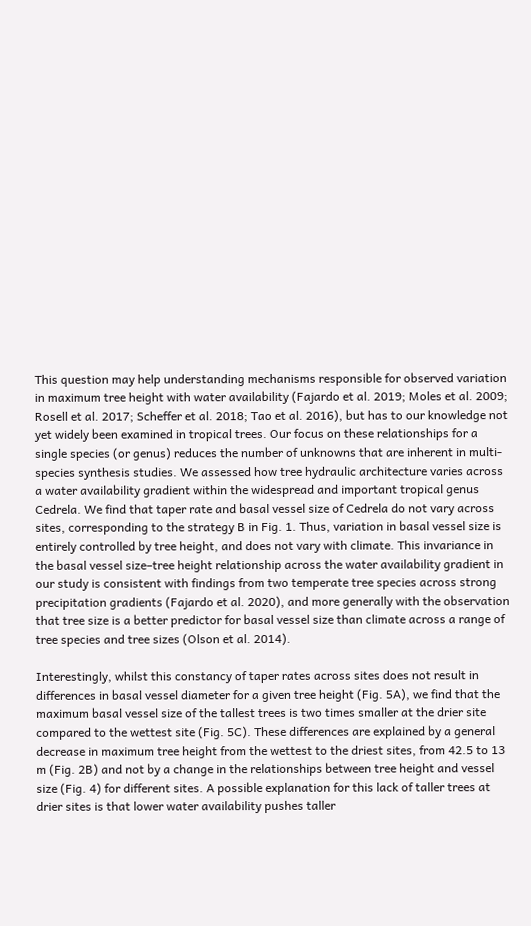This question may help understanding mechanisms responsible for observed variation in maximum tree height with water availability (Fajardo et al. 2019; Moles et al. 2009; Rosell et al. 2017; Scheffer et al. 2018; Tao et al. 2016), but has to our knowledge not yet widely been examined in tropical trees. Our focus on these relationships for a single species (or genus) reduces the number of unknowns that are inherent in multi-species synthesis studies. We assessed how tree hydraulic architecture varies across a water availability gradient within the widespread and important tropical genus Cedrela. We find that taper rate and basal vessel size of Cedrela do not vary across sites, corresponding to the strategy B in Fig. 1. Thus, variation in basal vessel size is entirely controlled by tree height, and does not vary with climate. This invariance in the basal vessel size–tree height relationship across the water availability gradient in our study is consistent with findings from two temperate tree species across strong precipitation gradients (Fajardo et al. 2020), and more generally with the observation that tree size is a better predictor for basal vessel size than climate across a range of tree species and tree sizes (Olson et al. 2014).

Interestingly, whilst this constancy of taper rates across sites does not result in differences in basal vessel diameter for a given tree height (Fig. 5A), we find that the maximum basal vessel size of the tallest trees is two times smaller at the drier site compared to the wettest site (Fig. 5C). These differences are explained by a general decrease in maximum tree height from the wettest to the driest sites, from 42.5 to 13 m (Fig. 2B) and not by a change in the relationships between tree height and vessel size (Fig. 4) for different sites. A possible explanation for this lack of taller trees at drier sites is that lower water availability pushes taller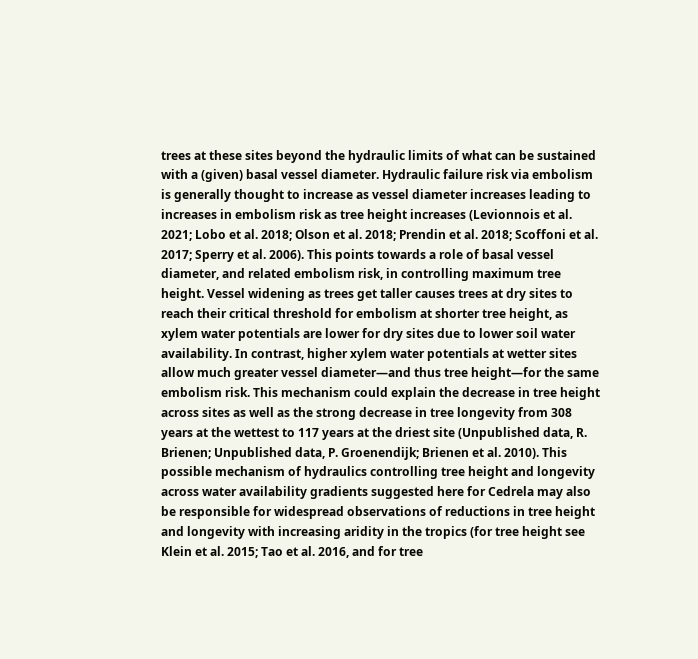trees at these sites beyond the hydraulic limits of what can be sustained with a (given) basal vessel diameter. Hydraulic failure risk via embolism is generally thought to increase as vessel diameter increases leading to increases in embolism risk as tree height increases (Levionnois et al. 2021; Lobo et al. 2018; Olson et al. 2018; Prendin et al. 2018; Scoffoni et al. 2017; Sperry et al. 2006). This points towards a role of basal vessel diameter, and related embolism risk, in controlling maximum tree height. Vessel widening as trees get taller causes trees at dry sites to reach their critical threshold for embolism at shorter tree height, as xylem water potentials are lower for dry sites due to lower soil water availability. In contrast, higher xylem water potentials at wetter sites allow much greater vessel diameter—and thus tree height—for the same embolism risk. This mechanism could explain the decrease in tree height across sites as well as the strong decrease in tree longevity from 308 years at the wettest to 117 years at the driest site (Unpublished data, R. Brienen; Unpublished data, P. Groenendijk; Brienen et al. 2010). This possible mechanism of hydraulics controlling tree height and longevity across water availability gradients suggested here for Cedrela may also be responsible for widespread observations of reductions in tree height and longevity with increasing aridity in the tropics (for tree height see Klein et al. 2015; Tao et al. 2016, and for tree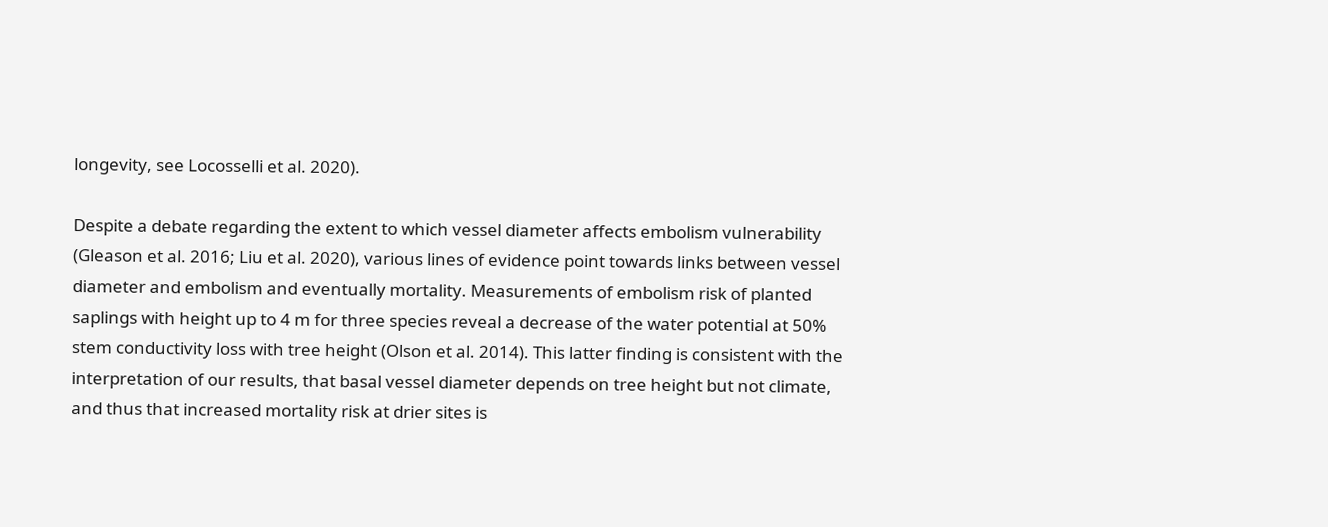longevity, see Locosselli et al. 2020).

Despite a debate regarding the extent to which vessel diameter affects embolism vulnerability (Gleason et al. 2016; Liu et al. 2020), various lines of evidence point towards links between vessel diameter and embolism and eventually mortality. Measurements of embolism risk of planted saplings with height up to 4 m for three species reveal a decrease of the water potential at 50% stem conductivity loss with tree height (Olson et al. 2014). This latter finding is consistent with the interpretation of our results, that basal vessel diameter depends on tree height but not climate, and thus that increased mortality risk at drier sites is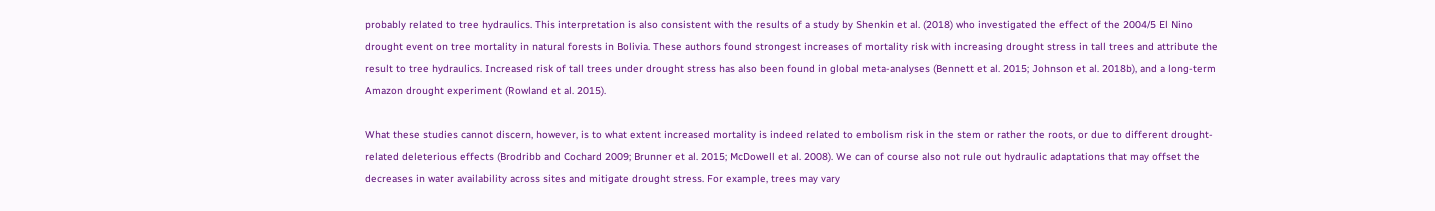probably related to tree hydraulics. This interpretation is also consistent with the results of a study by Shenkin et al. (2018) who investigated the effect of the 2004/5 El Nino drought event on tree mortality in natural forests in Bolivia. These authors found strongest increases of mortality risk with increasing drought stress in tall trees and attribute the result to tree hydraulics. Increased risk of tall trees under drought stress has also been found in global meta-analyses (Bennett et al. 2015; Johnson et al. 2018b), and a long-term Amazon drought experiment (Rowland et al. 2015).

What these studies cannot discern, however, is to what extent increased mortality is indeed related to embolism risk in the stem or rather the roots, or due to different drought-related deleterious effects (Brodribb and Cochard 2009; Brunner et al. 2015; McDowell et al. 2008). We can of course also not rule out hydraulic adaptations that may offset the decreases in water availability across sites and mitigate drought stress. For example, trees may vary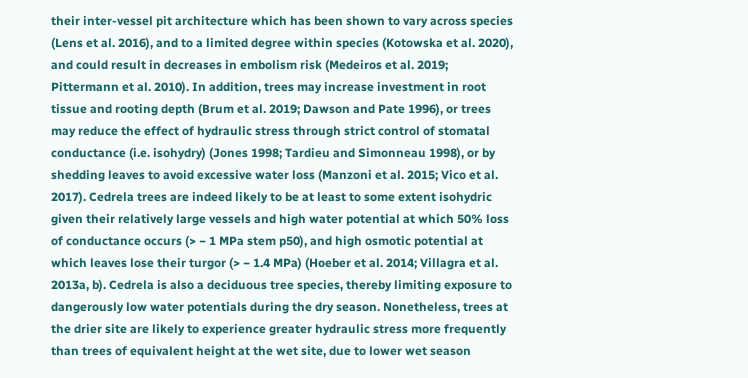their inter-vessel pit architecture which has been shown to vary across species (Lens et al. 2016), and to a limited degree within species (Kotowska et al. 2020), and could result in decreases in embolism risk (Medeiros et al. 2019; Pittermann et al. 2010). In addition, trees may increase investment in root tissue and rooting depth (Brum et al. 2019; Dawson and Pate 1996), or trees may reduce the effect of hydraulic stress through strict control of stomatal conductance (i.e. isohydry) (Jones 1998; Tardieu and Simonneau 1998), or by shedding leaves to avoid excessive water loss (Manzoni et al. 2015; Vico et al. 2017). Cedrela trees are indeed likely to be at least to some extent isohydric given their relatively large vessels and high water potential at which 50% loss of conductance occurs (> − 1 MPa stem p50), and high osmotic potential at which leaves lose their turgor (> − 1.4 MPa) (Hoeber et al. 2014; Villagra et al. 2013a, b). Cedrela is also a deciduous tree species, thereby limiting exposure to dangerously low water potentials during the dry season. Nonetheless, trees at the drier site are likely to experience greater hydraulic stress more frequently than trees of equivalent height at the wet site, due to lower wet season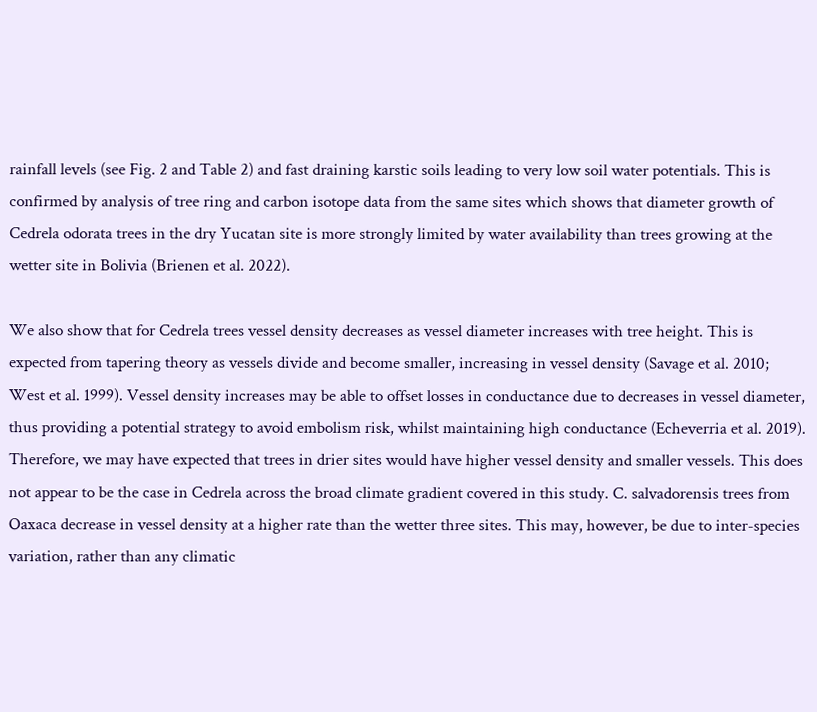rainfall levels (see Fig. 2 and Table 2) and fast draining karstic soils leading to very low soil water potentials. This is confirmed by analysis of tree ring and carbon isotope data from the same sites which shows that diameter growth of Cedrela odorata trees in the dry Yucatan site is more strongly limited by water availability than trees growing at the wetter site in Bolivia (Brienen et al. 2022).

We also show that for Cedrela trees vessel density decreases as vessel diameter increases with tree height. This is expected from tapering theory as vessels divide and become smaller, increasing in vessel density (Savage et al. 2010; West et al. 1999). Vessel density increases may be able to offset losses in conductance due to decreases in vessel diameter, thus providing a potential strategy to avoid embolism risk, whilst maintaining high conductance (Echeverria et al. 2019). Therefore, we may have expected that trees in drier sites would have higher vessel density and smaller vessels. This does not appear to be the case in Cedrela across the broad climate gradient covered in this study. C. salvadorensis trees from Oaxaca decrease in vessel density at a higher rate than the wetter three sites. This may, however, be due to inter-species variation, rather than any climatic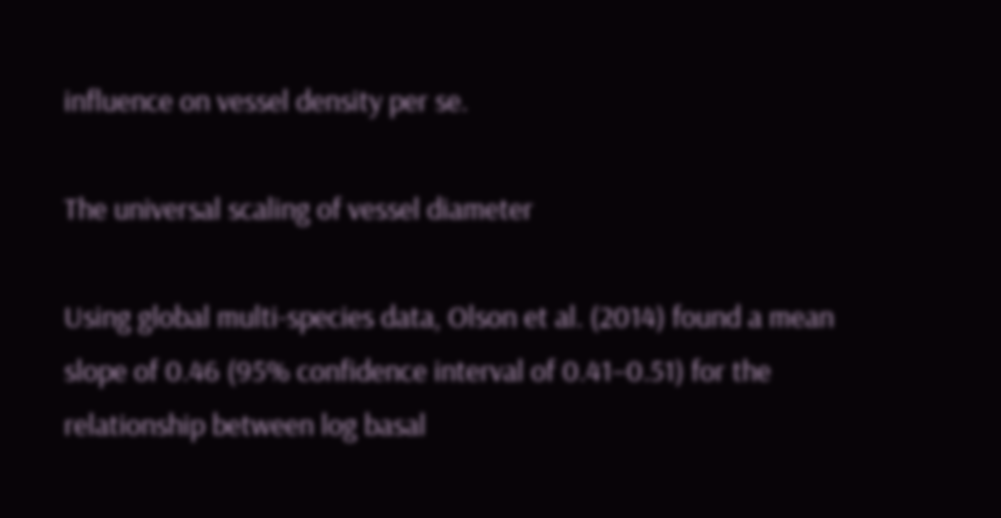influence on vessel density per se.

The universal scaling of vessel diameter

Using global multi-species data, Olson et al. (2014) found a mean slope of 0.46 (95% confidence interval of 0.41–0.51) for the relationship between log basal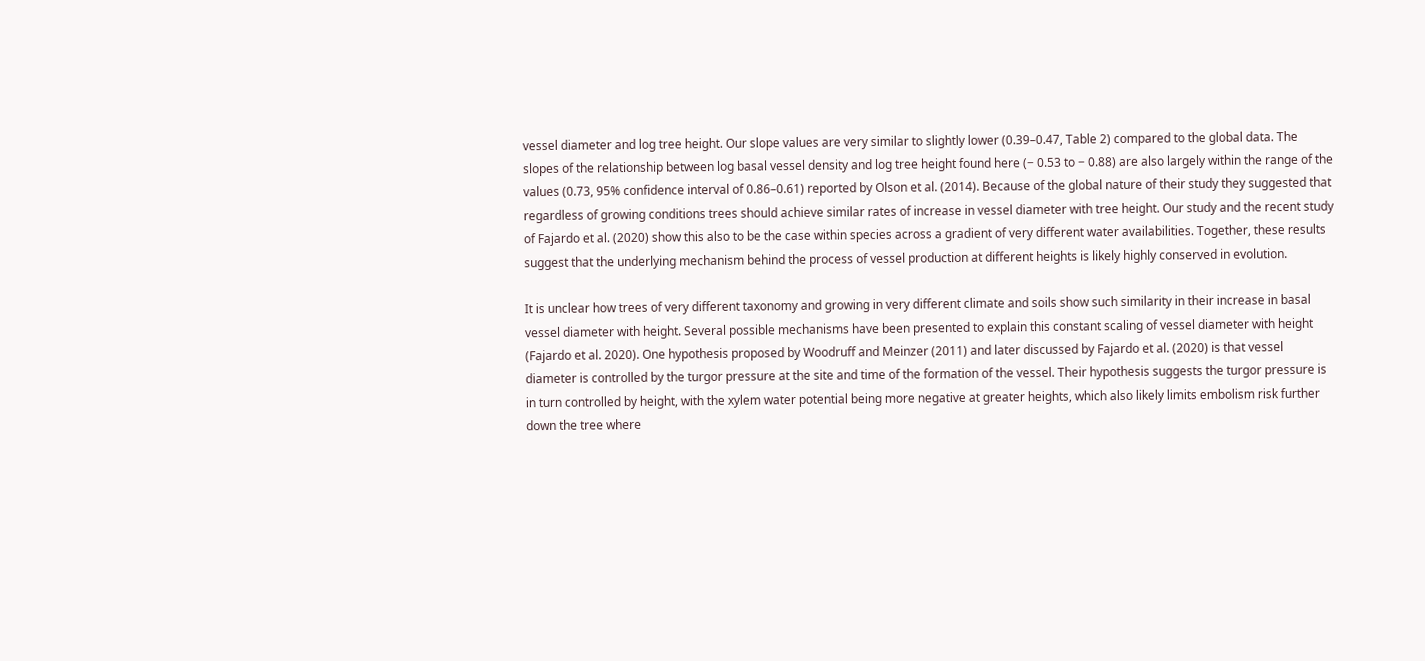vessel diameter and log tree height. Our slope values are very similar to slightly lower (0.39–0.47, Table 2) compared to the global data. The slopes of the relationship between log basal vessel density and log tree height found here (− 0.53 to − 0.88) are also largely within the range of the values (0.73, 95% confidence interval of 0.86–0.61) reported by Olson et al. (2014). Because of the global nature of their study they suggested that regardless of growing conditions trees should achieve similar rates of increase in vessel diameter with tree height. Our study and the recent study of Fajardo et al. (2020) show this also to be the case within species across a gradient of very different water availabilities. Together, these results suggest that the underlying mechanism behind the process of vessel production at different heights is likely highly conserved in evolution.

It is unclear how trees of very different taxonomy and growing in very different climate and soils show such similarity in their increase in basal vessel diameter with height. Several possible mechanisms have been presented to explain this constant scaling of vessel diameter with height (Fajardo et al. 2020). One hypothesis proposed by Woodruff and Meinzer (2011) and later discussed by Fajardo et al. (2020) is that vessel diameter is controlled by the turgor pressure at the site and time of the formation of the vessel. Their hypothesis suggests the turgor pressure is in turn controlled by height, with the xylem water potential being more negative at greater heights, which also likely limits embolism risk further down the tree where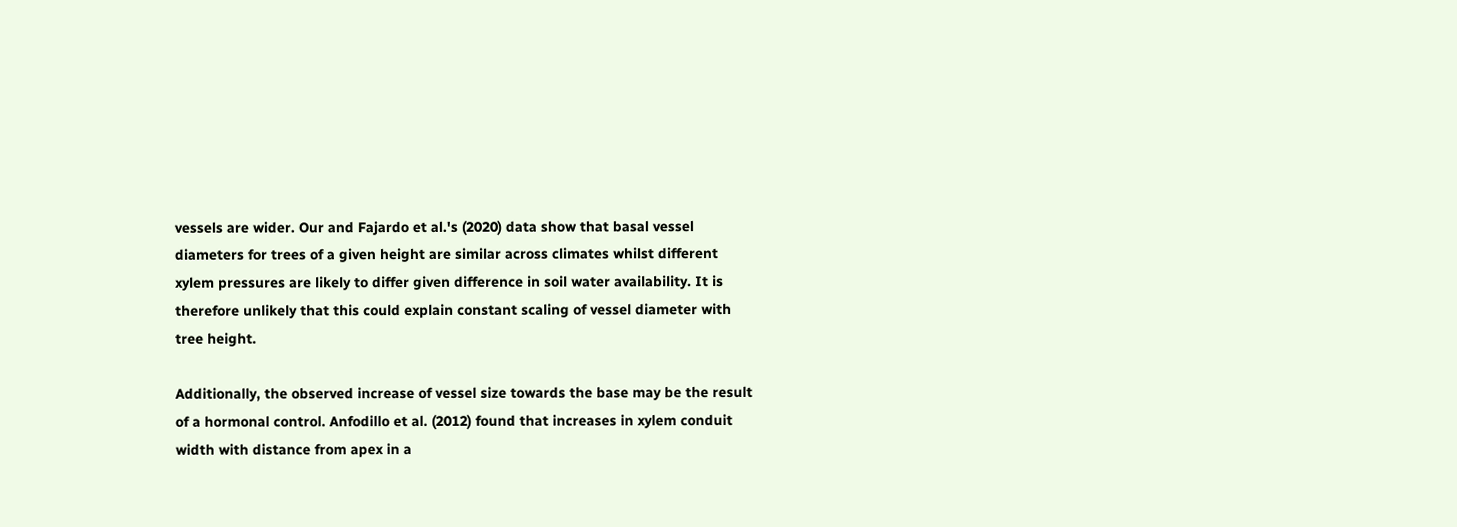vessels are wider. Our and Fajardo et al.'s (2020) data show that basal vessel diameters for trees of a given height are similar across climates whilst different xylem pressures are likely to differ given difference in soil water availability. It is therefore unlikely that this could explain constant scaling of vessel diameter with tree height.

Additionally, the observed increase of vessel size towards the base may be the result of a hormonal control. Anfodillo et al. (2012) found that increases in xylem conduit width with distance from apex in a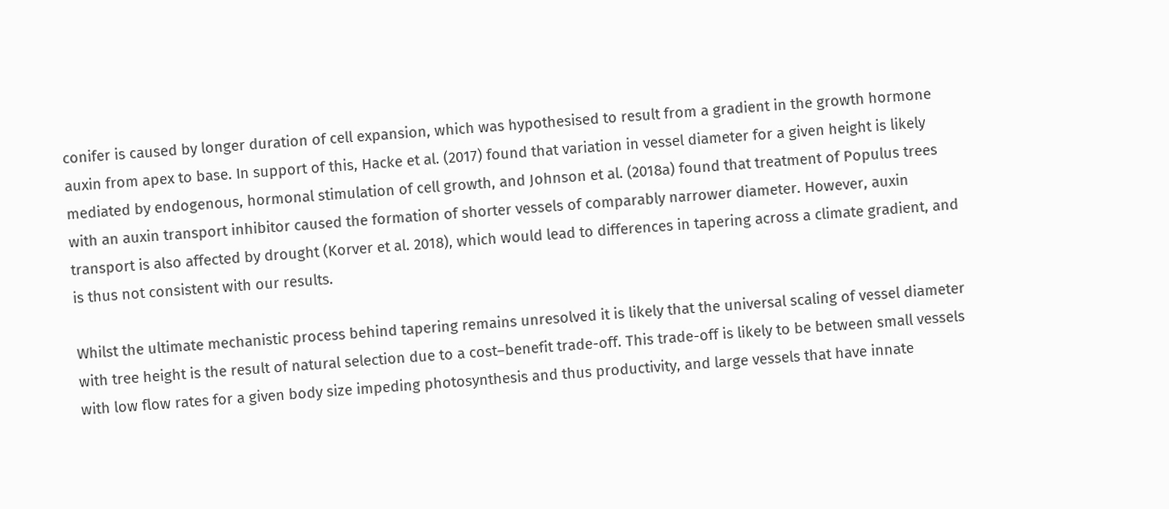conifer is caused by longer duration of cell expansion, which was hypothesised to result from a gradient in the growth hormone auxin from apex to base. In support of this, Hacke et al. (2017) found that variation in vessel diameter for a given height is likely mediated by endogenous, hormonal stimulation of cell growth, and Johnson et al. (2018a) found that treatment of Populus trees with an auxin transport inhibitor caused the formation of shorter vessels of comparably narrower diameter. However, auxin transport is also affected by drought (Korver et al. 2018), which would lead to differences in tapering across a climate gradient, and is thus not consistent with our results.

Whilst the ultimate mechanistic process behind tapering remains unresolved it is likely that the universal scaling of vessel diameter with tree height is the result of natural selection due to a cost–benefit trade-off. This trade-off is likely to be between small vessels with low flow rates for a given body size impeding photosynthesis and thus productivity, and large vessels that have innate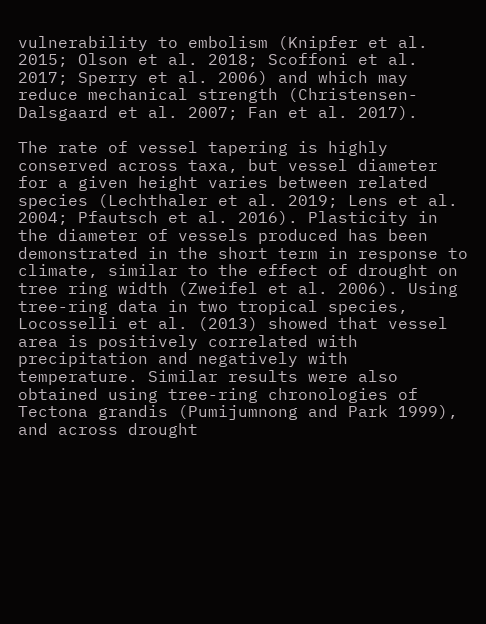vulnerability to embolism (Knipfer et al. 2015; Olson et al. 2018; Scoffoni et al. 2017; Sperry et al. 2006) and which may reduce mechanical strength (Christensen-Dalsgaard et al. 2007; Fan et al. 2017).

The rate of vessel tapering is highly conserved across taxa, but vessel diameter for a given height varies between related species (Lechthaler et al. 2019; Lens et al. 2004; Pfautsch et al. 2016). Plasticity in the diameter of vessels produced has been demonstrated in the short term in response to climate, similar to the effect of drought on tree ring width (Zweifel et al. 2006). Using tree-ring data in two tropical species, Locosselli et al. (2013) showed that vessel area is positively correlated with precipitation and negatively with temperature. Similar results were also obtained using tree-ring chronologies of Tectona grandis (Pumijumnong and Park 1999), and across drought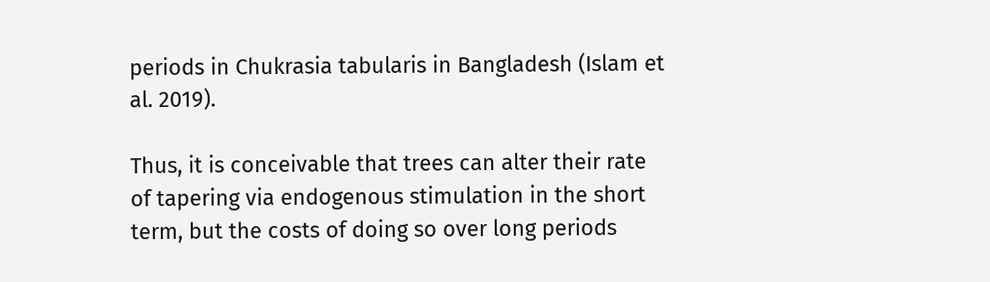periods in Chukrasia tabularis in Bangladesh (Islam et al. 2019).

Thus, it is conceivable that trees can alter their rate of tapering via endogenous stimulation in the short term, but the costs of doing so over long periods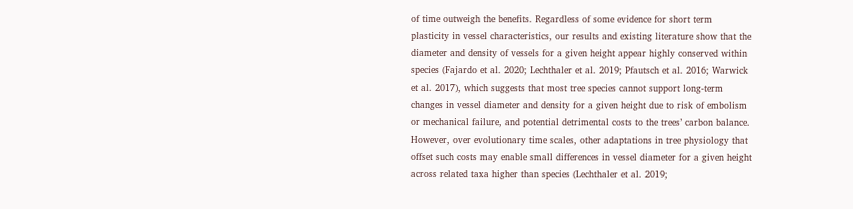of time outweigh the benefits. Regardless of some evidence for short term plasticity in vessel characteristics, our results and existing literature show that the diameter and density of vessels for a given height appear highly conserved within species (Fajardo et al. 2020; Lechthaler et al. 2019; Pfautsch et al. 2016; Warwick et al. 2017), which suggests that most tree species cannot support long-term changes in vessel diameter and density for a given height due to risk of embolism or mechanical failure, and potential detrimental costs to the trees’ carbon balance. However, over evolutionary time scales, other adaptations in tree physiology that offset such costs may enable small differences in vessel diameter for a given height across related taxa higher than species (Lechthaler et al. 2019;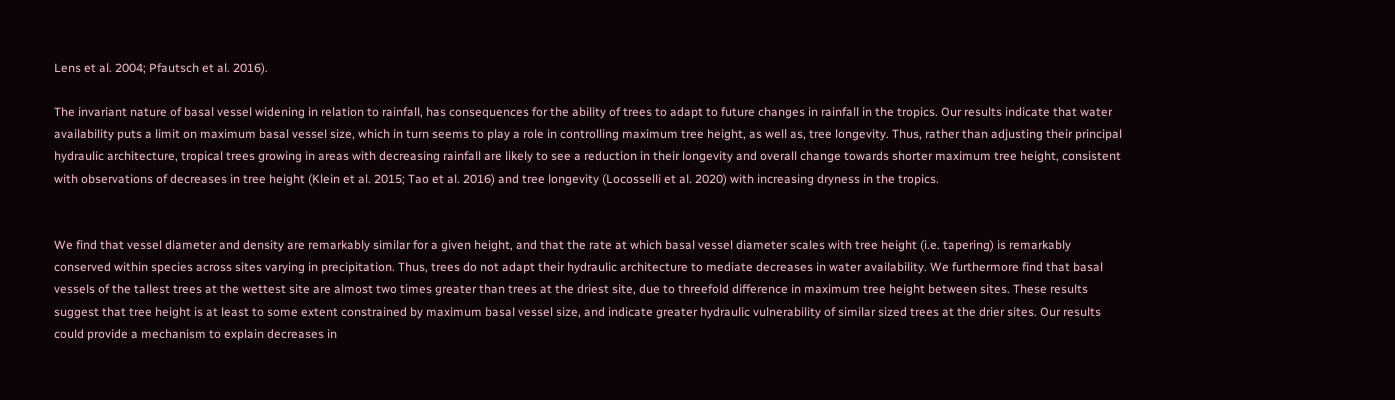Lens et al. 2004; Pfautsch et al. 2016).

The invariant nature of basal vessel widening in relation to rainfall, has consequences for the ability of trees to adapt to future changes in rainfall in the tropics. Our results indicate that water availability puts a limit on maximum basal vessel size, which in turn seems to play a role in controlling maximum tree height, as well as, tree longevity. Thus, rather than adjusting their principal hydraulic architecture, tropical trees growing in areas with decreasing rainfall are likely to see a reduction in their longevity and overall change towards shorter maximum tree height, consistent with observations of decreases in tree height (Klein et al. 2015; Tao et al. 2016) and tree longevity (Locosselli et al. 2020) with increasing dryness in the tropics.


We find that vessel diameter and density are remarkably similar for a given height, and that the rate at which basal vessel diameter scales with tree height (i.e. tapering) is remarkably conserved within species across sites varying in precipitation. Thus, trees do not adapt their hydraulic architecture to mediate decreases in water availability. We furthermore find that basal vessels of the tallest trees at the wettest site are almost two times greater than trees at the driest site, due to threefold difference in maximum tree height between sites. These results suggest that tree height is at least to some extent constrained by maximum basal vessel size, and indicate greater hydraulic vulnerability of similar sized trees at the drier sites. Our results could provide a mechanism to explain decreases in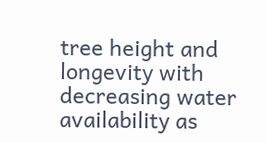tree height and longevity with decreasing water availability as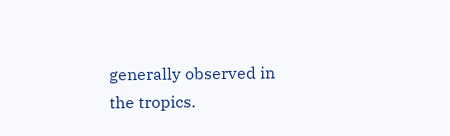generally observed in the tropics.